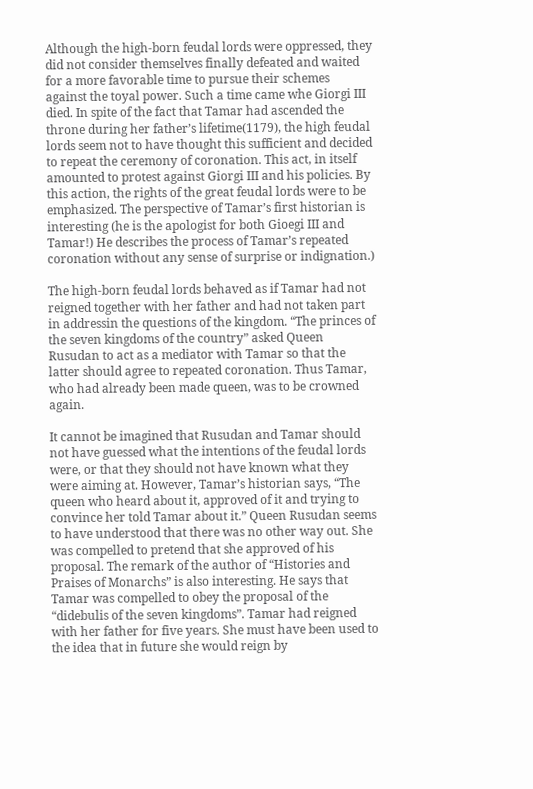Although the high-born feudal lords were oppressed, they did not consider themselves finally defeated and waited for a more favorable time to pursue their schemes against the toyal power. Such a time came whe Giorgi III died. In spite of the fact that Tamar had ascended the throne during her father’s lifetime(1179), the high feudal lords seem not to have thought this sufficient and decided to repeat the ceremony of coronation. This act, in itself amounted to protest against Giorgi III and his policies. By this action, the rights of the great feudal lords were to be emphasized. The perspective of Tamar’s first historian is interesting (he is the apologist for both Gioegi III and Tamar!) He describes the process of Tamar’s repeated coronation without any sense of surprise or indignation.)

The high-born feudal lords behaved as if Tamar had not reigned together with her father and had not taken part in addressin the questions of the kingdom. “The princes of the seven kingdoms of the country” asked Queen Rusudan to act as a mediator with Tamar so that the latter should agree to repeated coronation. Thus Tamar, who had already been made queen, was to be crowned again.

It cannot be imagined that Rusudan and Tamar should not have guessed what the intentions of the feudal lords were, or that they should not have known what they were aiming at. However, Tamar’s historian says, “The queen who heard about it, approved of it and trying to convince her told Tamar about it.” Queen Rusudan seems to have understood that there was no other way out. She was compelled to pretend that she approved of his proposal. The remark of the author of “Histories and Praises of Monarchs” is also interesting. He says that Tamar was compelled to obey the proposal of the “didebulis of the seven kingdoms”. Tamar had reigned with her father for five years. She must have been used to the idea that in future she would reign by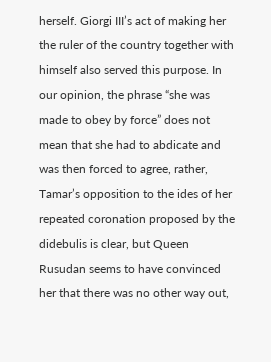herself. Giorgi III’s act of making her the ruler of the country together with himself also served this purpose. In our opinion, the phrase “she was made to obey by force” does not mean that she had to abdicate and was then forced to agree, rather, Tamar’s opposition to the ides of her repeated coronation proposed by the didebulis is clear, but Queen Rusudan seems to have convinced her that there was no other way out,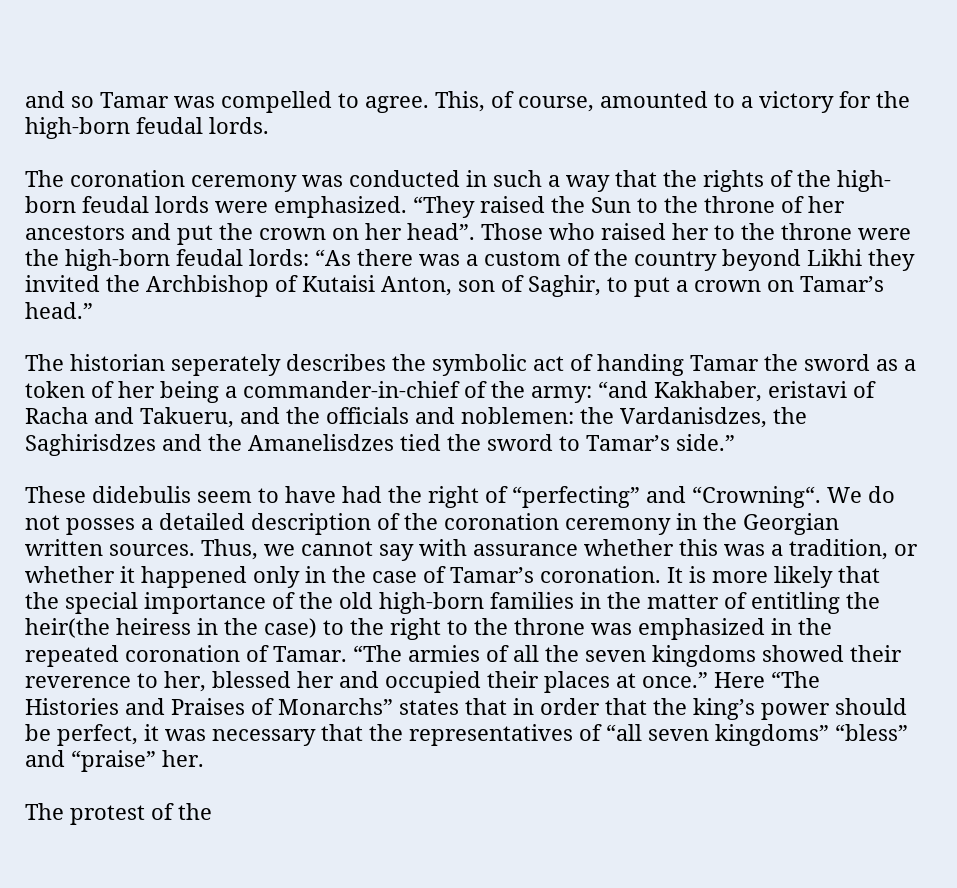and so Tamar was compelled to agree. This, of course, amounted to a victory for the high-born feudal lords.

The coronation ceremony was conducted in such a way that the rights of the high-born feudal lords were emphasized. “They raised the Sun to the throne of her ancestors and put the crown on her head”. Those who raised her to the throne were the high-born feudal lords: “As there was a custom of the country beyond Likhi they invited the Archbishop of Kutaisi Anton, son of Saghir, to put a crown on Tamar’s head.”

The historian seperately describes the symbolic act of handing Tamar the sword as a token of her being a commander-in-chief of the army: “and Kakhaber, eristavi of Racha and Takueru, and the officials and noblemen: the Vardanisdzes, the Saghirisdzes and the Amanelisdzes tied the sword to Tamar’s side.”

These didebulis seem to have had the right of “perfecting” and “Crowning“. We do not posses a detailed description of the coronation ceremony in the Georgian written sources. Thus, we cannot say with assurance whether this was a tradition, or whether it happened only in the case of Tamar’s coronation. It is more likely that the special importance of the old high-born families in the matter of entitling the heir(the heiress in the case) to the right to the throne was emphasized in the repeated coronation of Tamar. “The armies of all the seven kingdoms showed their reverence to her, blessed her and occupied their places at once.” Here “The Histories and Praises of Monarchs” states that in order that the king’s power should be perfect, it was necessary that the representatives of “all seven kingdoms” “bless” and “praise” her.

The protest of the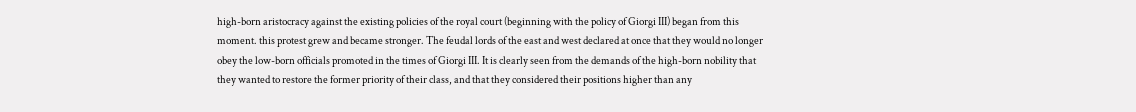high-born aristocracy against the existing policies of the royal court (beginning with the policy of Giorgi III) began from this moment. this protest grew and became stronger. The feudal lords of the east and west declared at once that they would no longer obey the low-born officials promoted in the times of Giorgi III. It is clearly seen from the demands of the high-born nobility that they wanted to restore the former priority of their class, and that they considered their positions higher than any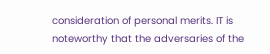consideration of personal merits. IT is noteworthy that the adversaries of the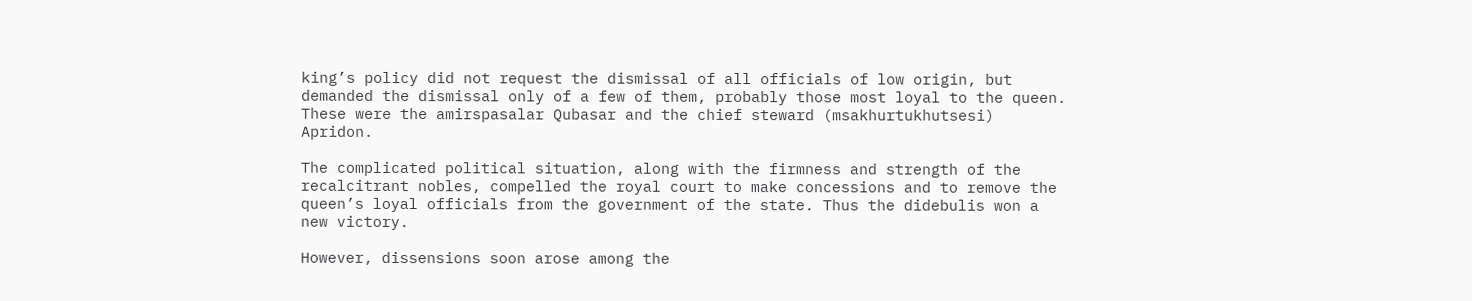king’s policy did not request the dismissal of all officials of low origin, but demanded the dismissal only of a few of them, probably those most loyal to the queen. These were the amirspasalar Qubasar and the chief steward (msakhurtukhutsesi) Apridon.

The complicated political situation, along with the firmness and strength of the recalcitrant nobles, compelled the royal court to make concessions and to remove the queen’s loyal officials from the government of the state. Thus the didebulis won a new victory.

However, dissensions soon arose among the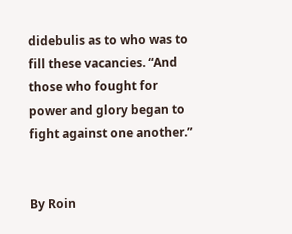didebulis as to who was to fill these vacancies. “And those who fought for power and glory began to fight against one another.”


By Roin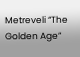Metreveli “The Golden Age”